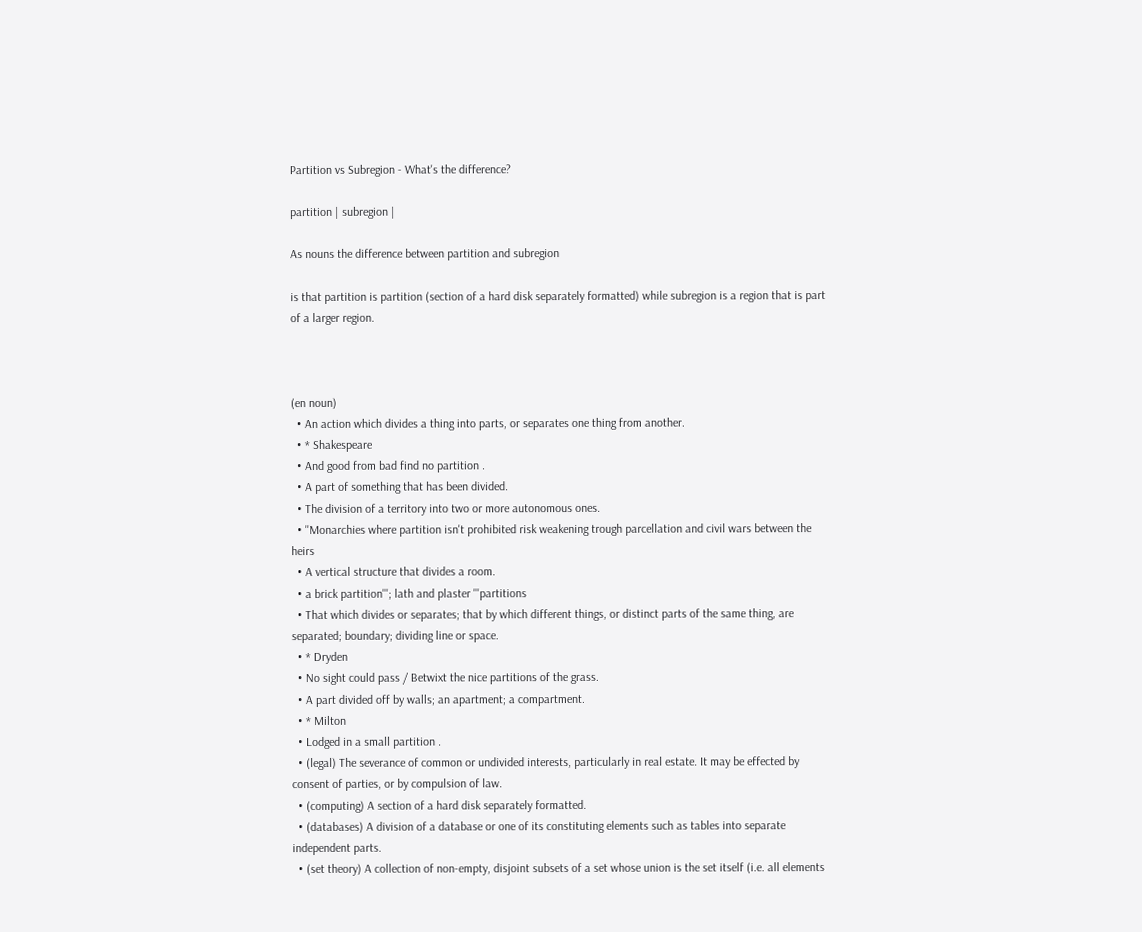Partition vs Subregion - What's the difference?

partition | subregion |

As nouns the difference between partition and subregion

is that partition is partition (section of a hard disk separately formatted) while subregion is a region that is part of a larger region.



(en noun)
  • An action which divides a thing into parts, or separates one thing from another.
  • * Shakespeare
  • And good from bad find no partition .
  • A part of something that has been divided.
  • The division of a territory into two or more autonomous ones.
  • ''Monarchies where partition isn't prohibited risk weakening trough parcellation and civil wars between the heirs
  • A vertical structure that divides a room.
  • a brick partition'''; lath and plaster '''partitions
  • That which divides or separates; that by which different things, or distinct parts of the same thing, are separated; boundary; dividing line or space.
  • * Dryden
  • No sight could pass / Betwixt the nice partitions of the grass.
  • A part divided off by walls; an apartment; a compartment.
  • * Milton
  • Lodged in a small partition .
  • (legal) The severance of common or undivided interests, particularly in real estate. It may be effected by consent of parties, or by compulsion of law.
  • (computing) A section of a hard disk separately formatted.
  • (databases) A division of a database or one of its constituting elements such as tables into separate independent parts.
  • (set theory) A collection of non-empty, disjoint subsets of a set whose union is the set itself (i.e. all elements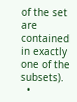of the set are contained in exactly one of the subsets).
  •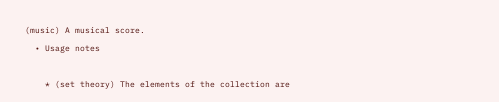(music) A musical score.
  • Usage notes

    * (set theory) The elements of the collection are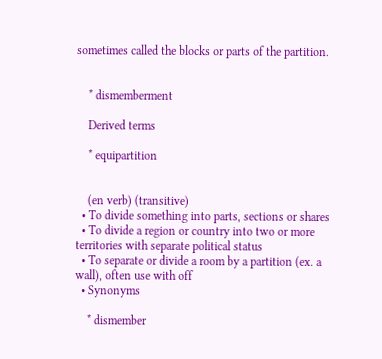sometimes called the blocks or parts of the partition.


    * dismemberment

    Derived terms

    * equipartition


    (en verb) (transitive)
  • To divide something into parts, sections or shares
  • To divide a region or country into two or more territories with separate political status
  • To separate or divide a room by a partition (ex. a wall), often use with off
  • Synonyms

    * dismember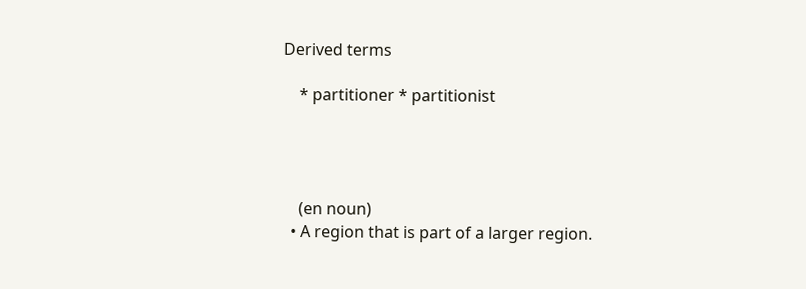Derived terms

    * partitioner * partitionist




    (en noun)
  • A region that is part of a larger region.